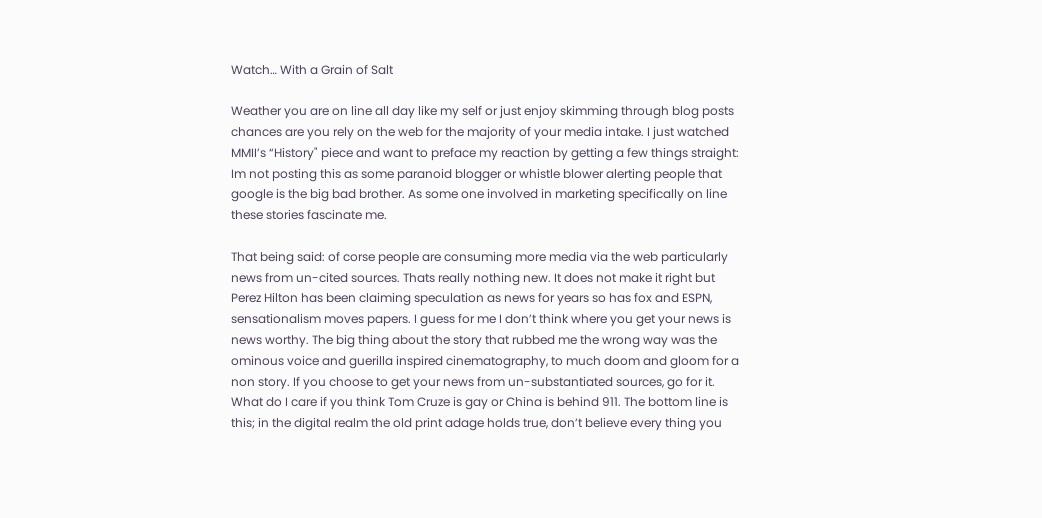Watch… With a Grain of Salt

Weather you are on line all day like my self or just enjoy skimming through blog posts chances are you rely on the web for the majority of your media intake. I just watched MMII’s “History" piece and want to preface my reaction by getting a few things straight: Im not posting this as some paranoid blogger or whistle blower alerting people that google is the big bad brother. As some one involved in marketing specifically on line these stories fascinate me.

That being said: of corse people are consuming more media via the web particularly news from un-cited sources. Thats really nothing new. It does not make it right but Perez Hilton has been claiming speculation as news for years so has fox and ESPN, sensationalism moves papers. I guess for me I don’t think where you get your news is news worthy. The big thing about the story that rubbed me the wrong way was the ominous voice and guerilla inspired cinematography, to much doom and gloom for a non story. If you choose to get your news from un-substantiated sources, go for it. What do I care if you think Tom Cruze is gay or China is behind 911. The bottom line is this; in the digital realm the old print adage holds true, don’t believe every thing you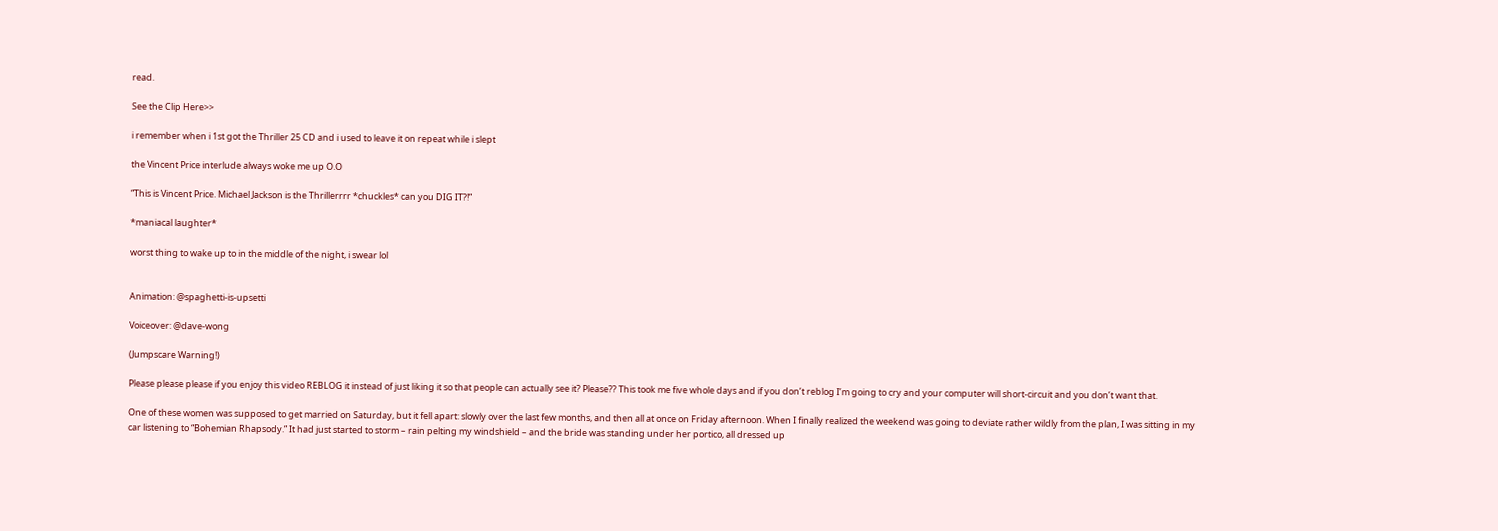read.

See the Clip Here>>

i remember when i 1st got the Thriller 25 CD and i used to leave it on repeat while i slept

the Vincent Price interlude always woke me up O.O

“This is Vincent Price. Michael Jackson is the Thrillerrrr *chuckles* can you DIG IT?!”

*maniacal laughter*

worst thing to wake up to in the middle of the night, i swear lol


Animation: @spaghetti-is-upsetti

Voiceover: @dave-wong

(Jumpscare Warning!)

Please please please if you enjoy this video REBLOG it instead of just liking it so that people can actually see it? Please?? This took me five whole days and if you don’t reblog I’m going to cry and your computer will short-circuit and you don’t want that.

One of these women was supposed to get married on Saturday, but it fell apart: slowly over the last few months, and then all at once on Friday afternoon. When I finally realized the weekend was going to deviate rather wildly from the plan, I was sitting in my car listening to “Bohemian Rhapsody.” It had just started to storm – rain pelting my windshield – and the bride was standing under her portico, all dressed up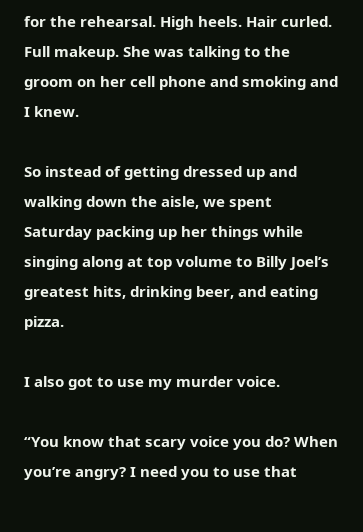for the rehearsal. High heels. Hair curled. Full makeup. She was talking to the groom on her cell phone and smoking and I knew.

So instead of getting dressed up and walking down the aisle, we spent Saturday packing up her things while singing along at top volume to Billy Joel’s greatest hits, drinking beer, and eating pizza.

I also got to use my murder voice.

“You know that scary voice you do? When you’re angry? I need you to use that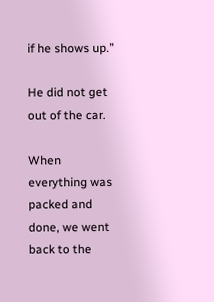if he shows up.”

He did not get out of the car.

When everything was packed and done, we went back to the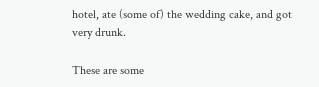hotel, ate (some of) the wedding cake, and got very drunk.

These are some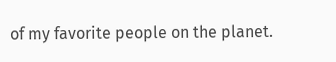of my favorite people on the planet.